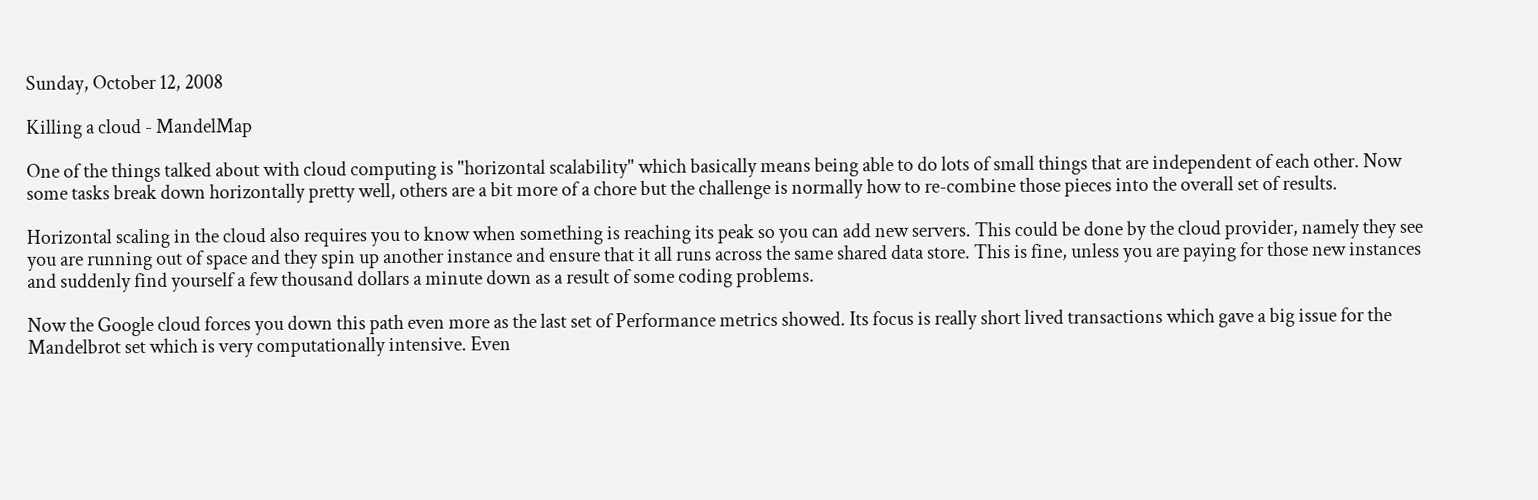Sunday, October 12, 2008

Killing a cloud - MandelMap

One of the things talked about with cloud computing is "horizontal scalability" which basically means being able to do lots of small things that are independent of each other. Now some tasks break down horizontally pretty well, others are a bit more of a chore but the challenge is normally how to re-combine those pieces into the overall set of results.

Horizontal scaling in the cloud also requires you to know when something is reaching its peak so you can add new servers. This could be done by the cloud provider, namely they see you are running out of space and they spin up another instance and ensure that it all runs across the same shared data store. This is fine, unless you are paying for those new instances and suddenly find yourself a few thousand dollars a minute down as a result of some coding problems.

Now the Google cloud forces you down this path even more as the last set of Performance metrics showed. Its focus is really short lived transactions which gave a big issue for the Mandelbrot set which is very computationally intensive. Even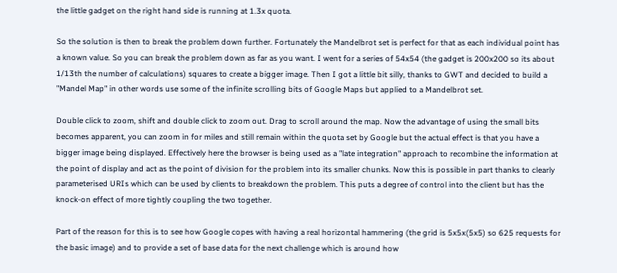the little gadget on the right hand side is running at 1.3x quota.

So the solution is then to break the problem down further. Fortunately the Mandelbrot set is perfect for that as each individual point has a known value. So you can break the problem down as far as you want. I went for a series of 54x54 (the gadget is 200x200 so its about 1/13th the number of calculations) squares to create a bigger image. Then I got a little bit silly, thanks to GWT and decided to build a "Mandel Map" in other words use some of the infinite scrolling bits of Google Maps but applied to a Mandelbrot set.

Double click to zoom, shift and double click to zoom out. Drag to scroll around the map. Now the advantage of using the small bits becomes apparent, you can zoom in for miles and still remain within the quota set by Google but the actual effect is that you have a bigger image being displayed. Effectively here the browser is being used as a "late integration" approach to recombine the information at the point of display and act as the point of division for the problem into its smaller chunks. Now this is possible in part thanks to clearly parameterised URIs which can be used by clients to breakdown the problem. This puts a degree of control into the client but has the knock-on effect of more tightly coupling the two together.

Part of the reason for this is to see how Google copes with having a real horizontal hammering (the grid is 5x5x(5x5) so 625 requests for the basic image) and to provide a set of base data for the next challenge which is around how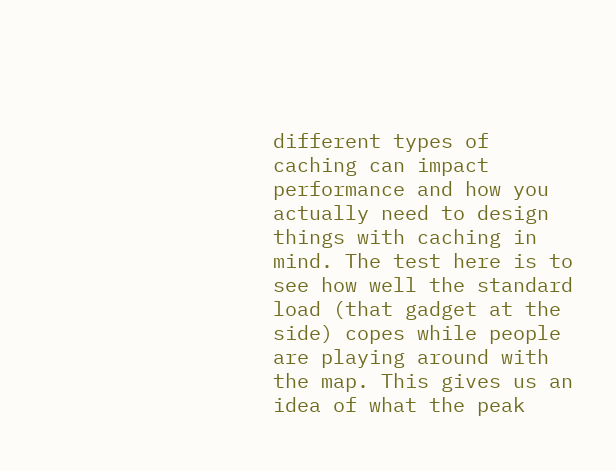different types of caching can impact performance and how you actually need to design things with caching in mind. The test here is to see how well the standard load (that gadget at the side) copes while people are playing around with the map. This gives us an idea of what the peak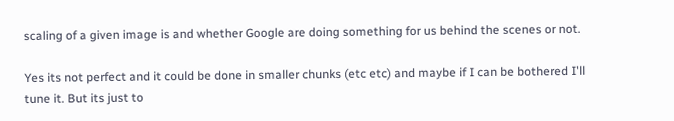scaling of a given image is and whether Google are doing something for us behind the scenes or not.

Yes its not perfect and it could be done in smaller chunks (etc etc) and maybe if I can be bothered I'll tune it. But its just to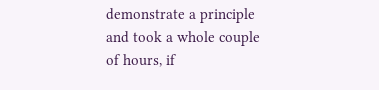demonstrate a principle and took a whole couple of hours, if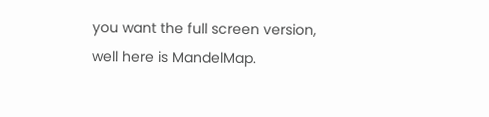you want the full screen version, well here is MandelMap.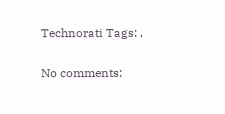Technorati Tags: ,

No comments: